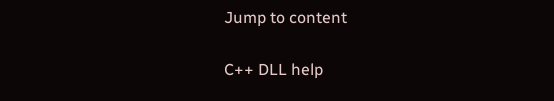Jump to content

C++ DLL help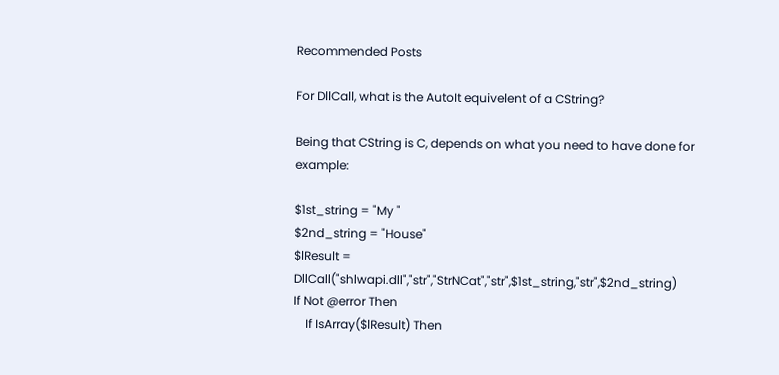Recommended Posts

For DllCall, what is the AutoIt equivelent of a CString?

Being that CString is C, depends on what you need to have done for example:

$1st_string = "My "
$2nd_string = "House"
$lResult = DllCall("shlwapi.dll","str","StrNCat","str",$1st_string,"str",$2nd_string)
If Not @error Then
    If IsArray($lResult) Then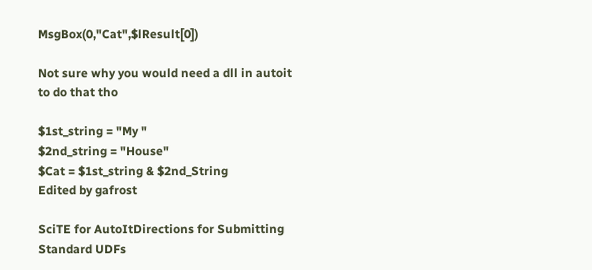MsgBox(0,"Cat",$lResult[0])

Not sure why you would need a dll in autoit to do that tho

$1st_string = "My "
$2nd_string = "House"
$Cat = $1st_string & $2nd_String
Edited by gafrost

SciTE for AutoItDirections for Submitting Standard UDFs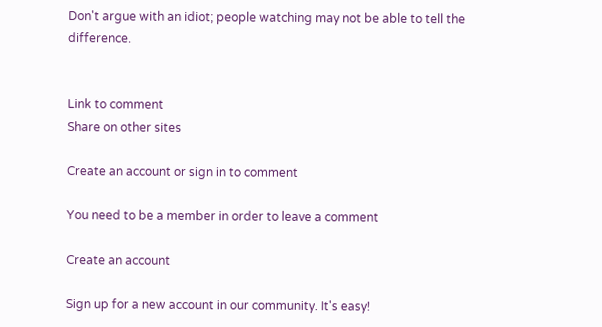Don't argue with an idiot; people watching may not be able to tell the difference.


Link to comment
Share on other sites

Create an account or sign in to comment

You need to be a member in order to leave a comment

Create an account

Sign up for a new account in our community. It's easy!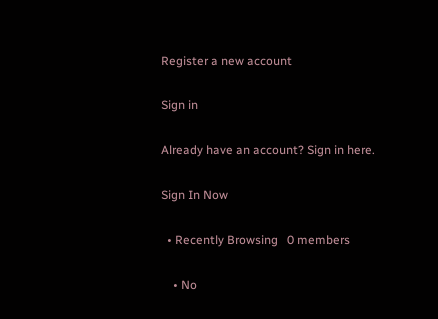Register a new account

Sign in

Already have an account? Sign in here.

Sign In Now

  • Recently Browsing   0 members

    • No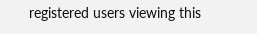registered users viewing this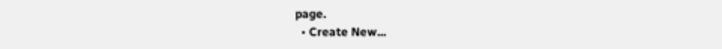page.
  • Create New...